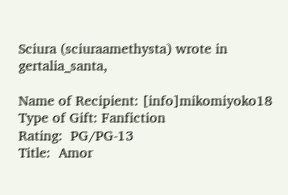Sciura (sciuraamethysta) wrote in gertalia_santa,

Name of Recipient: [info]mikomiyoko18
Type of Gift: Fanfiction
Rating:  PG/PG-13
Title:  Amor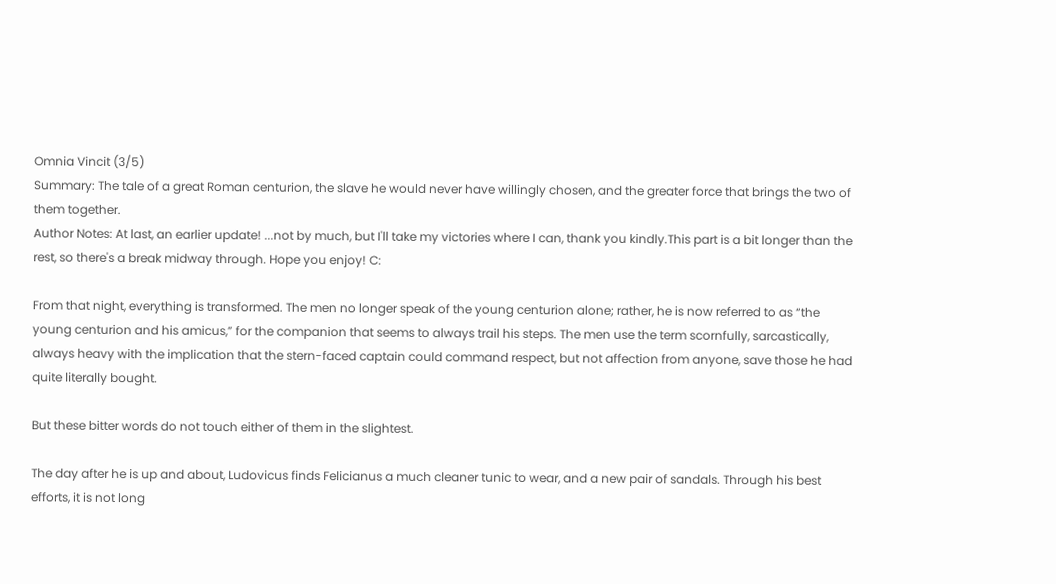Omnia Vincit (3/5)
Summary: The tale of a great Roman centurion, the slave he would never have willingly chosen, and the greater force that brings the two of them together.
Author Notes: At last, an earlier update! ...not by much, but I'll take my victories where I can, thank you kindly.This part is a bit longer than the rest, so there's a break midway through. Hope you enjoy! C:

From that night, everything is transformed. The men no longer speak of the young centurion alone; rather, he is now referred to as “the young centurion and his amicus,” for the companion that seems to always trail his steps. The men use the term scornfully, sarcastically, always heavy with the implication that the stern-faced captain could command respect, but not affection from anyone, save those he had quite literally bought.

But these bitter words do not touch either of them in the slightest.

The day after he is up and about, Ludovicus finds Felicianus a much cleaner tunic to wear, and a new pair of sandals. Through his best efforts, it is not long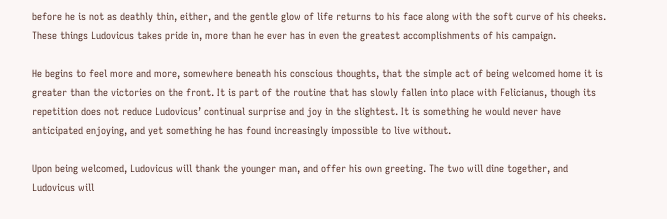before he is not as deathly thin, either, and the gentle glow of life returns to his face along with the soft curve of his cheeks. These things Ludovicus takes pride in, more than he ever has in even the greatest accomplishments of his campaign.

He begins to feel more and more, somewhere beneath his conscious thoughts, that the simple act of being welcomed home it is greater than the victories on the front. It is part of the routine that has slowly fallen into place with Felicianus, though its repetition does not reduce Ludovicus’ continual surprise and joy in the slightest. It is something he would never have anticipated enjoying, and yet something he has found increasingly impossible to live without.

Upon being welcomed, Ludovicus will thank the younger man, and offer his own greeting. The two will dine together, and Ludovicus will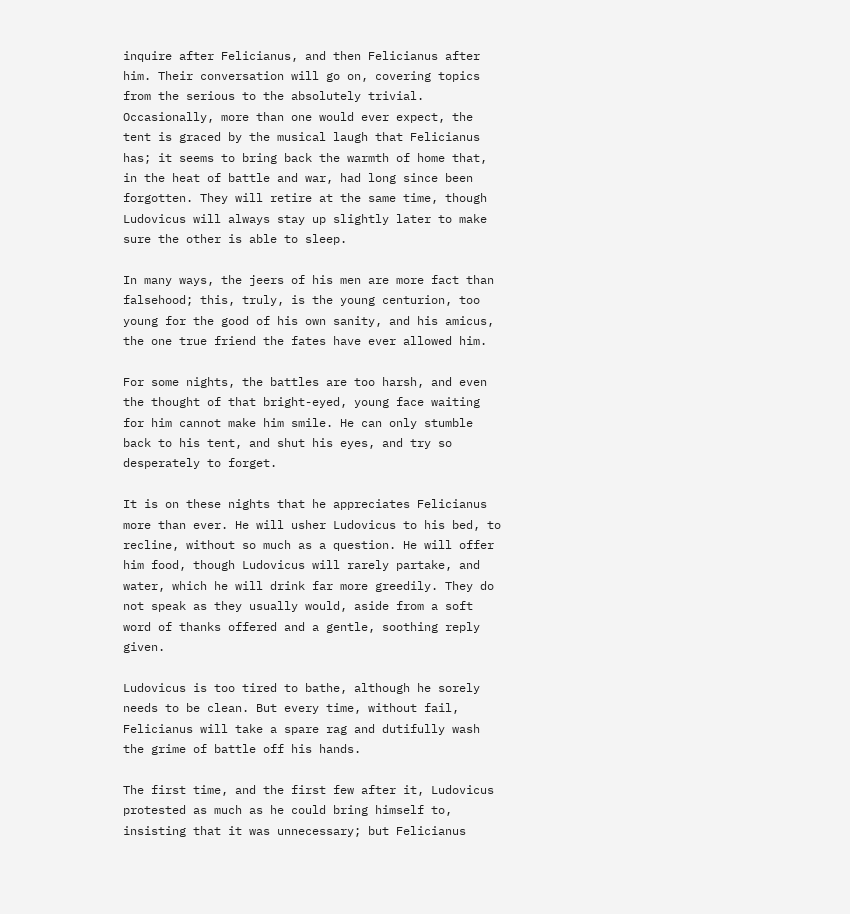inquire after Felicianus, and then Felicianus after him. Their conversation will go on, covering topics from the serious to the absolutely trivial. Occasionally, more than one would ever expect, the tent is graced by the musical laugh that Felicianus has; it seems to bring back the warmth of home that, in the heat of battle and war, had long since been forgotten. They will retire at the same time, though Ludovicus will always stay up slightly later to make sure the other is able to sleep.

In many ways, the jeers of his men are more fact than falsehood; this, truly, is the young centurion, too young for the good of his own sanity, and his amicus, the one true friend the fates have ever allowed him.

For some nights, the battles are too harsh, and even the thought of that bright-eyed, young face waiting for him cannot make him smile. He can only stumble back to his tent, and shut his eyes, and try so desperately to forget.

It is on these nights that he appreciates Felicianus more than ever. He will usher Ludovicus to his bed, to recline, without so much as a question. He will offer him food, though Ludovicus will rarely partake, and water, which he will drink far more greedily. They do not speak as they usually would, aside from a soft word of thanks offered and a gentle, soothing reply given.

Ludovicus is too tired to bathe, although he sorely needs to be clean. But every time, without fail, Felicianus will take a spare rag and dutifully wash the grime of battle off his hands.

The first time, and the first few after it, Ludovicus protested as much as he could bring himself to, insisting that it was unnecessary; but Felicianus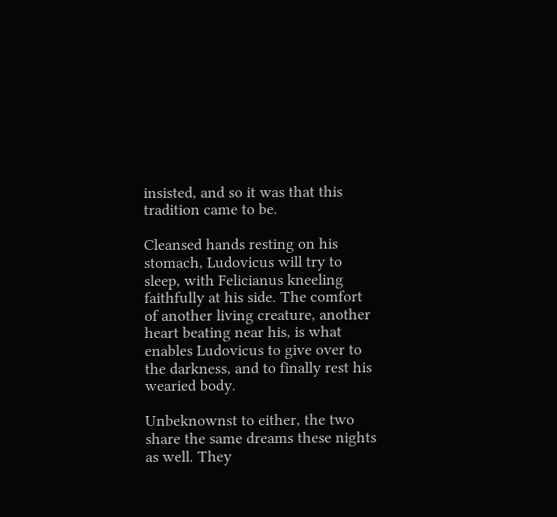insisted, and so it was that this tradition came to be.

Cleansed hands resting on his stomach, Ludovicus will try to sleep, with Felicianus kneeling faithfully at his side. The comfort of another living creature, another heart beating near his, is what enables Ludovicus to give over to the darkness, and to finally rest his wearied body.

Unbeknownst to either, the two share the same dreams these nights as well. They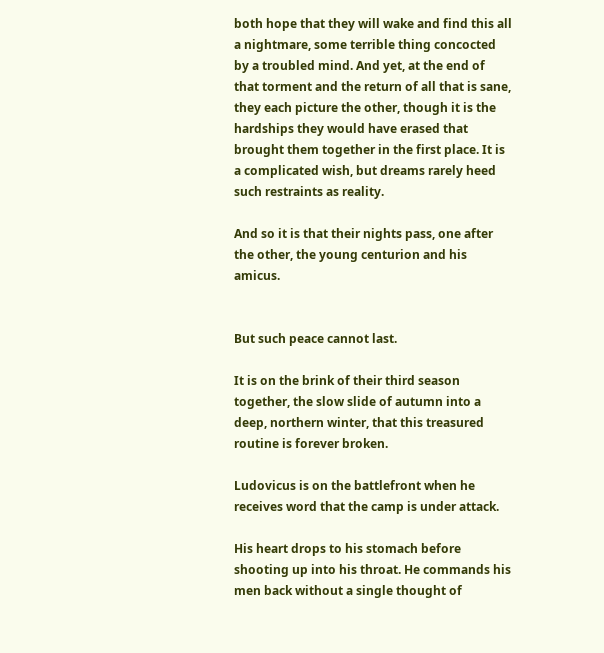both hope that they will wake and find this all a nightmare, some terrible thing concocted by a troubled mind. And yet, at the end of that torment and the return of all that is sane, they each picture the other, though it is the hardships they would have erased that brought them together in the first place. It is a complicated wish, but dreams rarely heed such restraints as reality.

And so it is that their nights pass, one after the other, the young centurion and his amicus.


But such peace cannot last.

It is on the brink of their third season together, the slow slide of autumn into a deep, northern winter, that this treasured routine is forever broken.

Ludovicus is on the battlefront when he receives word that the camp is under attack.

His heart drops to his stomach before shooting up into his throat. He commands his men back without a single thought of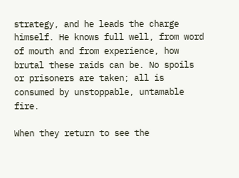strategy, and he leads the charge himself. He knows full well, from word of mouth and from experience, how brutal these raids can be. No spoils or prisoners are taken; all is consumed by unstoppable, untamable fire.

When they return to see the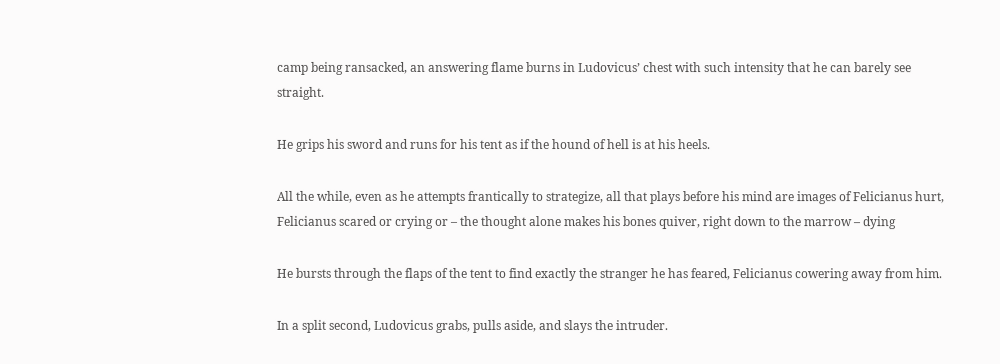camp being ransacked, an answering flame burns in Ludovicus’ chest with such intensity that he can barely see straight.

He grips his sword and runs for his tent as if the hound of hell is at his heels.

All the while, even as he attempts frantically to strategize, all that plays before his mind are images of Felicianus hurt, Felicianus scared or crying or – the thought alone makes his bones quiver, right down to the marrow – dying

He bursts through the flaps of the tent to find exactly the stranger he has feared, Felicianus cowering away from him.

In a split second, Ludovicus grabs, pulls aside, and slays the intruder.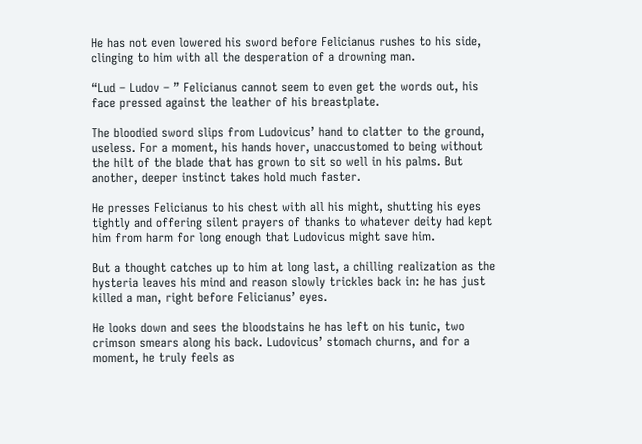He has not even lowered his sword before Felicianus rushes to his side, clinging to him with all the desperation of a drowning man.

“Lud – Ludov – ” Felicianus cannot seem to even get the words out, his face pressed against the leather of his breastplate.

The bloodied sword slips from Ludovicus’ hand to clatter to the ground, useless. For a moment, his hands hover, unaccustomed to being without the hilt of the blade that has grown to sit so well in his palms. But another, deeper instinct takes hold much faster.

He presses Felicianus to his chest with all his might, shutting his eyes tightly and offering silent prayers of thanks to whatever deity had kept him from harm for long enough that Ludovicus might save him.

But a thought catches up to him at long last, a chilling realization as the hysteria leaves his mind and reason slowly trickles back in: he has just killed a man, right before Felicianus’ eyes.

He looks down and sees the bloodstains he has left on his tunic, two crimson smears along his back. Ludovicus’ stomach churns, and for a moment, he truly feels as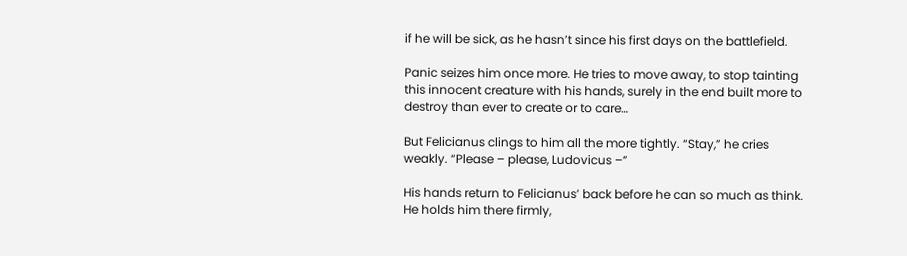if he will be sick, as he hasn’t since his first days on the battlefield.

Panic seizes him once more. He tries to move away, to stop tainting this innocent creature with his hands, surely in the end built more to destroy than ever to create or to care…

But Felicianus clings to him all the more tightly. “Stay,” he cries weakly. “Please – please, Ludovicus –”

His hands return to Felicianus’ back before he can so much as think. He holds him there firmly,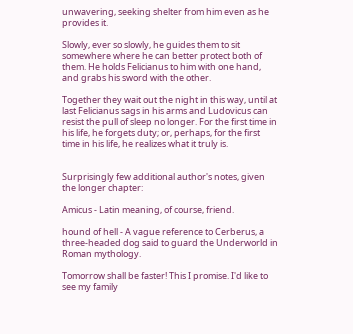unwavering, seeking shelter from him even as he provides it.

Slowly, ever so slowly, he guides them to sit somewhere where he can better protect both of them. He holds Felicianus to him with one hand, and grabs his sword with the other.

Together they wait out the night in this way, until at last Felicianus sags in his arms and Ludovicus can resist the pull of sleep no longer. For the first time in his life, he forgets duty; or, perhaps, for the first time in his life, he realizes what it truly is.


Surprisingly few additional author's notes, given the longer chapter:

Amicus - Latin meaning, of course, friend.

hound of hell - A vague reference to Cerberus, a three-headed dog said to guard the Underworld in Roman mythology.

Tomorrow shall be faster! This I promise. I'd like to see my family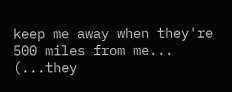keep me away when they're 500 miles from me... (...they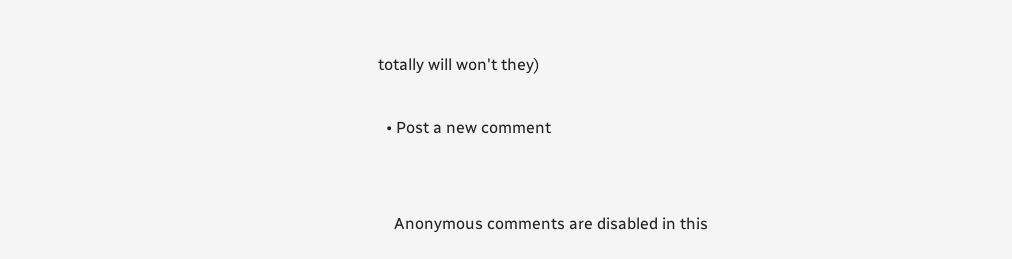totally will won't they)

  • Post a new comment


    Anonymous comments are disabled in this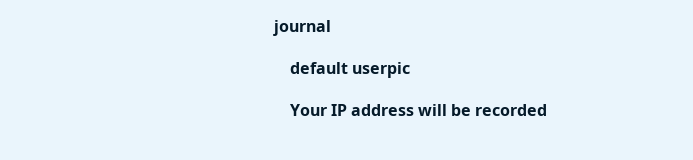journal

    default userpic

    Your IP address will be recorded